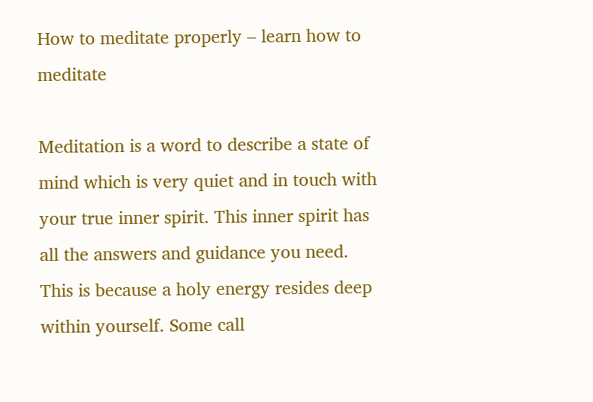How to meditate properly – learn how to meditate

Meditation is a word to describe a state of mind which is very quiet and in touch with your true inner spirit. This inner spirit has all the answers and guidance you need. This is because a holy energy resides deep within yourself. Some call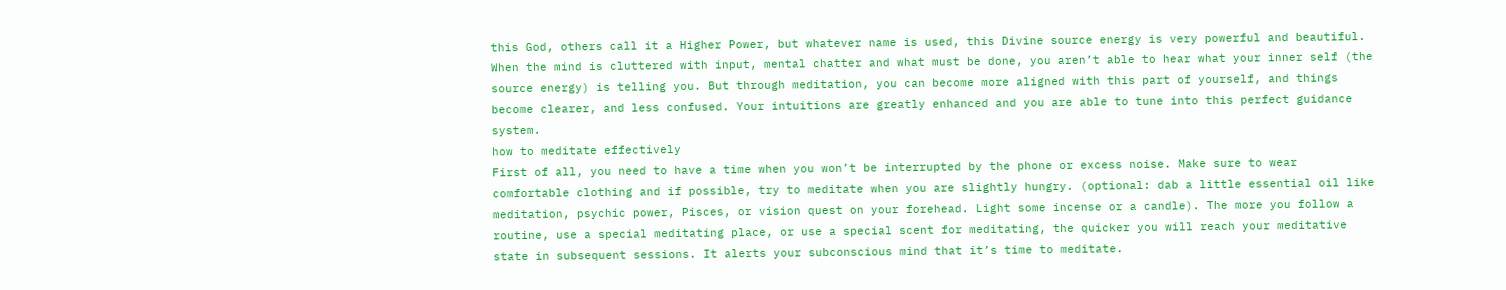this God, others call it a Higher Power, but whatever name is used, this Divine source energy is very powerful and beautiful. When the mind is cluttered with input, mental chatter and what must be done, you aren’t able to hear what your inner self (the source energy) is telling you. But through meditation, you can become more aligned with this part of yourself, and things become clearer, and less confused. Your intuitions are greatly enhanced and you are able to tune into this perfect guidance system.
how to meditate effectively
First of all, you need to have a time when you won’t be interrupted by the phone or excess noise. Make sure to wear comfortable clothing and if possible, try to meditate when you are slightly hungry. (optional: dab a little essential oil like meditation, psychic power, Pisces, or vision quest on your forehead. Light some incense or a candle). The more you follow a routine, use a special meditating place, or use a special scent for meditating, the quicker you will reach your meditative state in subsequent sessions. It alerts your subconscious mind that it’s time to meditate.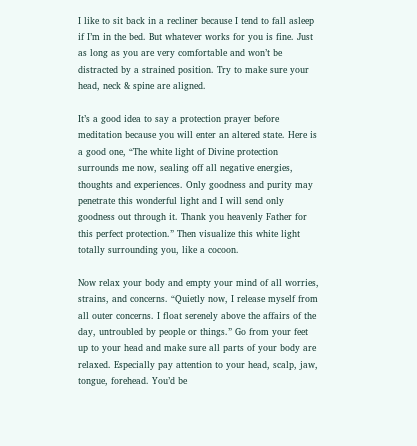I like to sit back in a recliner because I tend to fall asleep if I’m in the bed. But whatever works for you is fine. Just as long as you are very comfortable and won’t be distracted by a strained position. Try to make sure your head, neck & spine are aligned.

It’s a good idea to say a protection prayer before meditation because you will enter an altered state. Here is a good one, “The white light of Divine protection surrounds me now, sealing off all negative energies, thoughts and experiences. Only goodness and purity may penetrate this wonderful light and I will send only goodness out through it. Thank you heavenly Father for this perfect protection.” Then visualize this white light totally surrounding you, like a cocoon.

Now relax your body and empty your mind of all worries, strains, and concerns. “Quietly now, I release myself from all outer concerns. I float serenely above the affairs of the day, untroubled by people or things.” Go from your feet up to your head and make sure all parts of your body are relaxed. Especially pay attention to your head, scalp, jaw, tongue, forehead. You’d be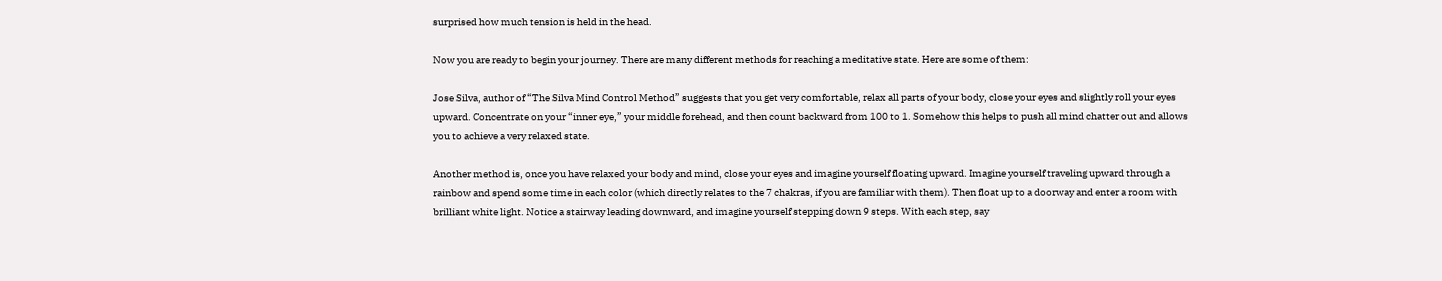surprised how much tension is held in the head.

Now you are ready to begin your journey. There are many different methods for reaching a meditative state. Here are some of them:

Jose Silva, author of “The Silva Mind Control Method” suggests that you get very comfortable, relax all parts of your body, close your eyes and slightly roll your eyes upward. Concentrate on your “inner eye,” your middle forehead, and then count backward from 100 to 1. Somehow this helps to push all mind chatter out and allows you to achieve a very relaxed state.

Another method is, once you have relaxed your body and mind, close your eyes and imagine yourself floating upward. Imagine yourself traveling upward through a rainbow and spend some time in each color (which directly relates to the 7 chakras, if you are familiar with them). Then float up to a doorway and enter a room with brilliant white light. Notice a stairway leading downward, and imagine yourself stepping down 9 steps. With each step, say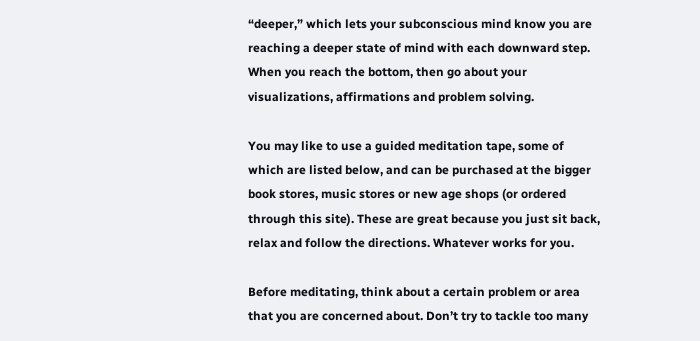“deeper,” which lets your subconscious mind know you are reaching a deeper state of mind with each downward step. When you reach the bottom, then go about your visualizations, affirmations and problem solving.

You may like to use a guided meditation tape, some of which are listed below, and can be purchased at the bigger book stores, music stores or new age shops (or ordered through this site). These are great because you just sit back, relax and follow the directions. Whatever works for you.

Before meditating, think about a certain problem or area that you are concerned about. Don’t try to tackle too many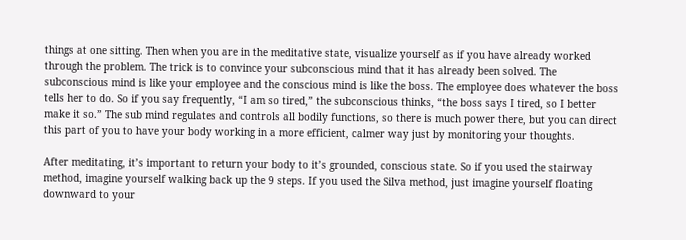things at one sitting. Then when you are in the meditative state, visualize yourself as if you have already worked through the problem. The trick is to convince your subconscious mind that it has already been solved. The subconscious mind is like your employee and the conscious mind is like the boss. The employee does whatever the boss tells her to do. So if you say frequently, “I am so tired,” the subconscious thinks, “the boss says I tired, so I better make it so.” The sub mind regulates and controls all bodily functions, so there is much power there, but you can direct this part of you to have your body working in a more efficient, calmer way just by monitoring your thoughts.

After meditating, it’s important to return your body to it’s grounded, conscious state. So if you used the stairway method, imagine yourself walking back up the 9 steps. If you used the Silva method, just imagine yourself floating downward to your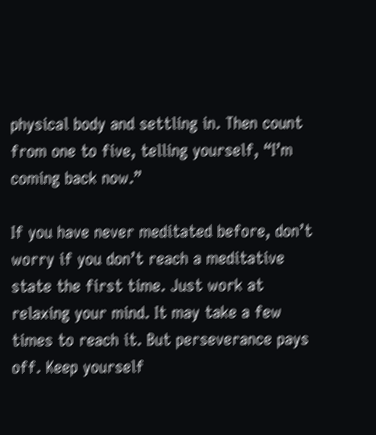physical body and settling in. Then count from one to five, telling yourself, “I’m coming back now.”

If you have never meditated before, don’t worry if you don’t reach a meditative state the first time. Just work at relaxing your mind. It may take a few times to reach it. But perseverance pays off. Keep yourself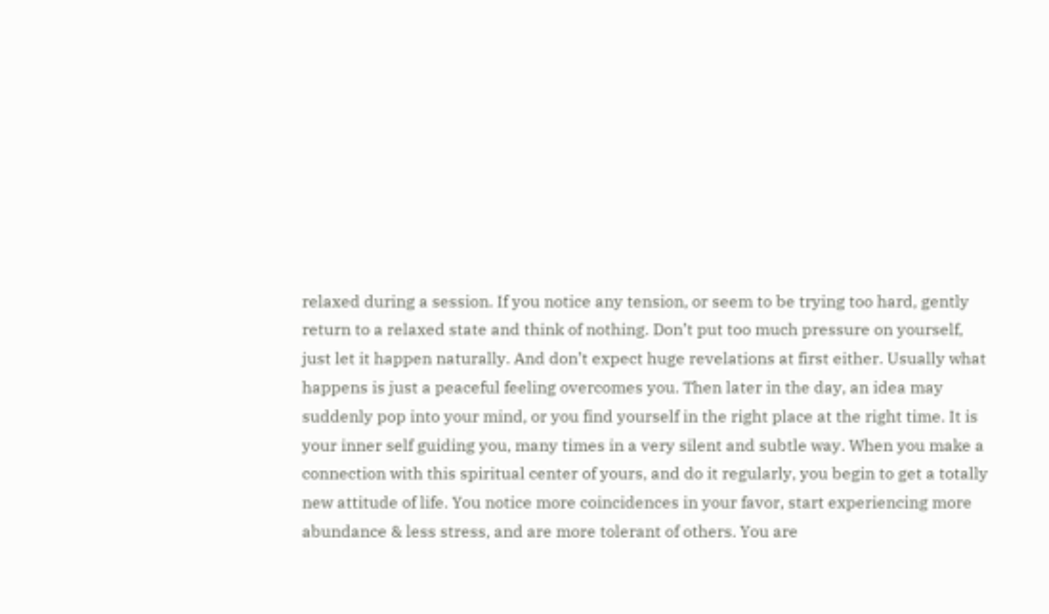relaxed during a session. If you notice any tension, or seem to be trying too hard, gently return to a relaxed state and think of nothing. Don’t put too much pressure on yourself, just let it happen naturally. And don’t expect huge revelations at first either. Usually what happens is just a peaceful feeling overcomes you. Then later in the day, an idea may suddenly pop into your mind, or you find yourself in the right place at the right time. It is your inner self guiding you, many times in a very silent and subtle way. When you make a connection with this spiritual center of yours, and do it regularly, you begin to get a totally new attitude of life. You notice more coincidences in your favor, start experiencing more abundance & less stress, and are more tolerant of others. You are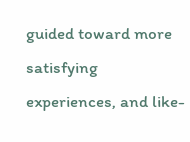guided toward more satisfying experiences, and like-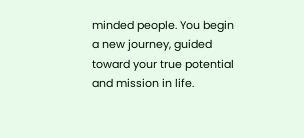minded people. You begin a new journey, guided toward your true potential and mission in life.